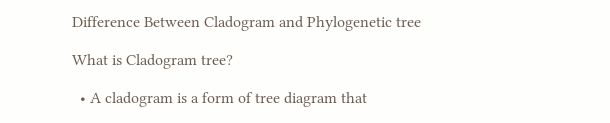Difference Between Cladogram and Phylogenetic tree

What is Cladogram tree?

  • A cladogram is a form of tree diagram that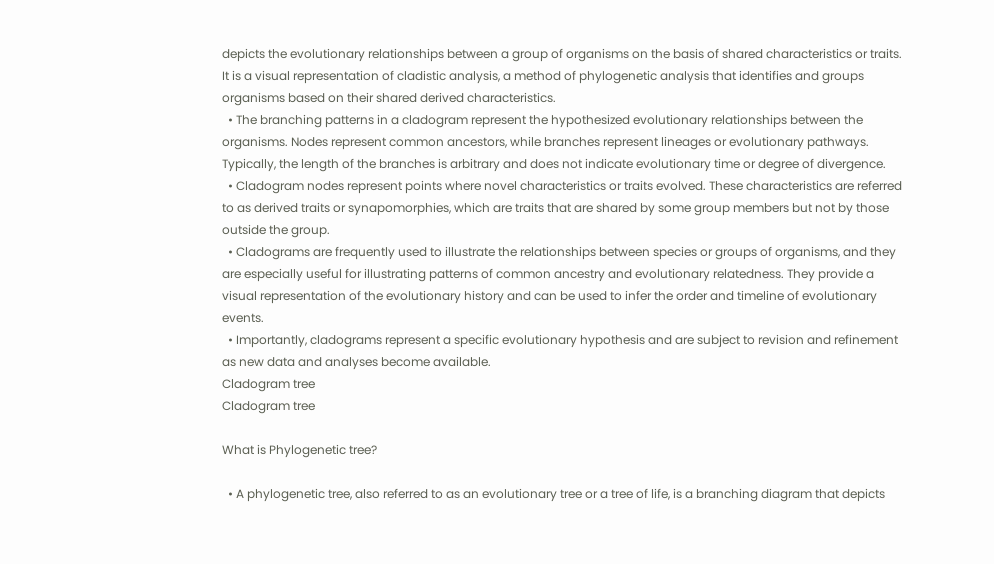depicts the evolutionary relationships between a group of organisms on the basis of shared characteristics or traits. It is a visual representation of cladistic analysis, a method of phylogenetic analysis that identifies and groups organisms based on their shared derived characteristics.
  • The branching patterns in a cladogram represent the hypothesized evolutionary relationships between the organisms. Nodes represent common ancestors, while branches represent lineages or evolutionary pathways. Typically, the length of the branches is arbitrary and does not indicate evolutionary time or degree of divergence.
  • Cladogram nodes represent points where novel characteristics or traits evolved. These characteristics are referred to as derived traits or synapomorphies, which are traits that are shared by some group members but not by those outside the group.
  • Cladograms are frequently used to illustrate the relationships between species or groups of organisms, and they are especially useful for illustrating patterns of common ancestry and evolutionary relatedness. They provide a visual representation of the evolutionary history and can be used to infer the order and timeline of evolutionary events.
  • Importantly, cladograms represent a specific evolutionary hypothesis and are subject to revision and refinement as new data and analyses become available.
Cladogram tree
Cladogram tree

What is Phylogenetic tree?

  • A phylogenetic tree, also referred to as an evolutionary tree or a tree of life, is a branching diagram that depicts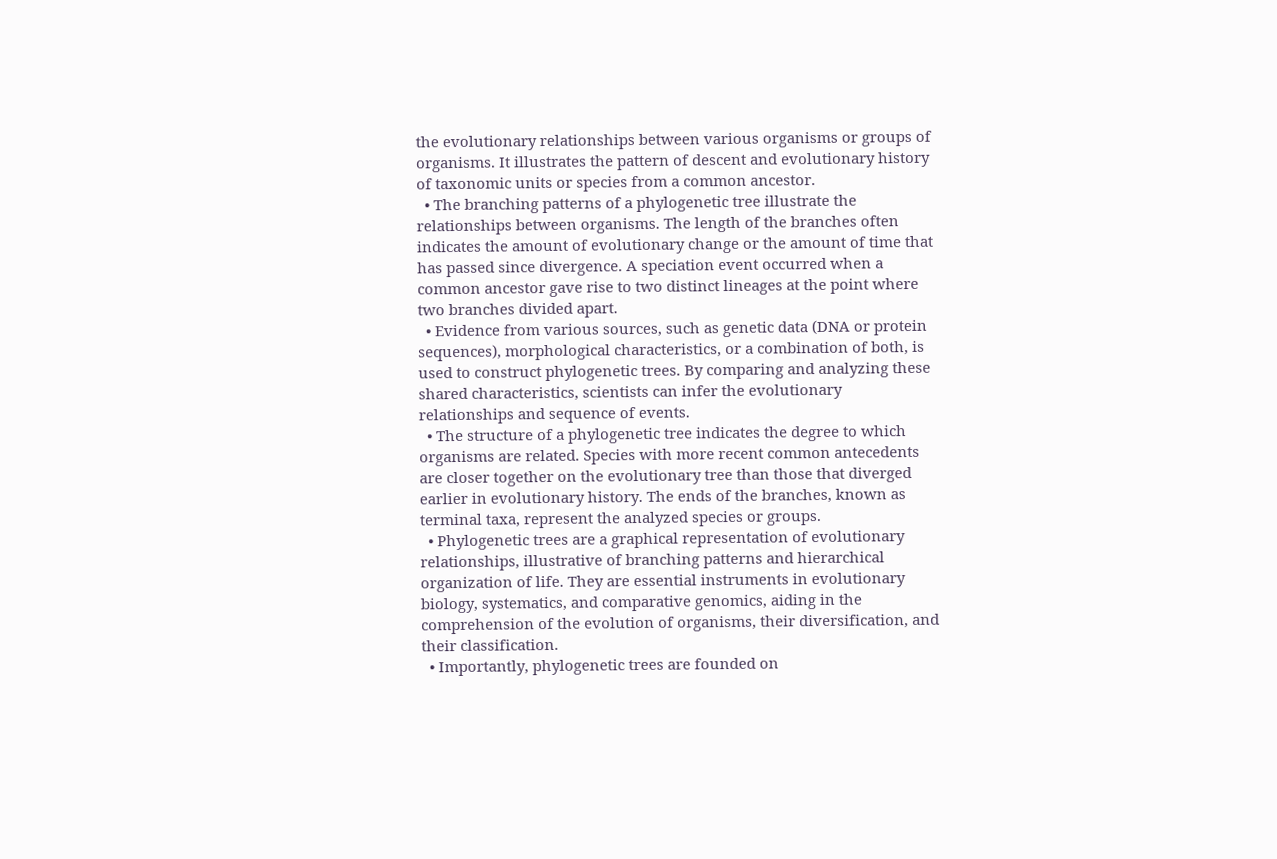the evolutionary relationships between various organisms or groups of organisms. It illustrates the pattern of descent and evolutionary history of taxonomic units or species from a common ancestor.
  • The branching patterns of a phylogenetic tree illustrate the relationships between organisms. The length of the branches often indicates the amount of evolutionary change or the amount of time that has passed since divergence. A speciation event occurred when a common ancestor gave rise to two distinct lineages at the point where two branches divided apart.
  • Evidence from various sources, such as genetic data (DNA or protein sequences), morphological characteristics, or a combination of both, is used to construct phylogenetic trees. By comparing and analyzing these shared characteristics, scientists can infer the evolutionary relationships and sequence of events.
  • The structure of a phylogenetic tree indicates the degree to which organisms are related. Species with more recent common antecedents are closer together on the evolutionary tree than those that diverged earlier in evolutionary history. The ends of the branches, known as terminal taxa, represent the analyzed species or groups.
  • Phylogenetic trees are a graphical representation of evolutionary relationships, illustrative of branching patterns and hierarchical organization of life. They are essential instruments in evolutionary biology, systematics, and comparative genomics, aiding in the comprehension of the evolution of organisms, their diversification, and their classification.
  • Importantly, phylogenetic trees are founded on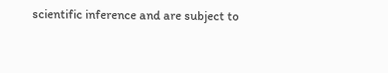scientific inference and are subject to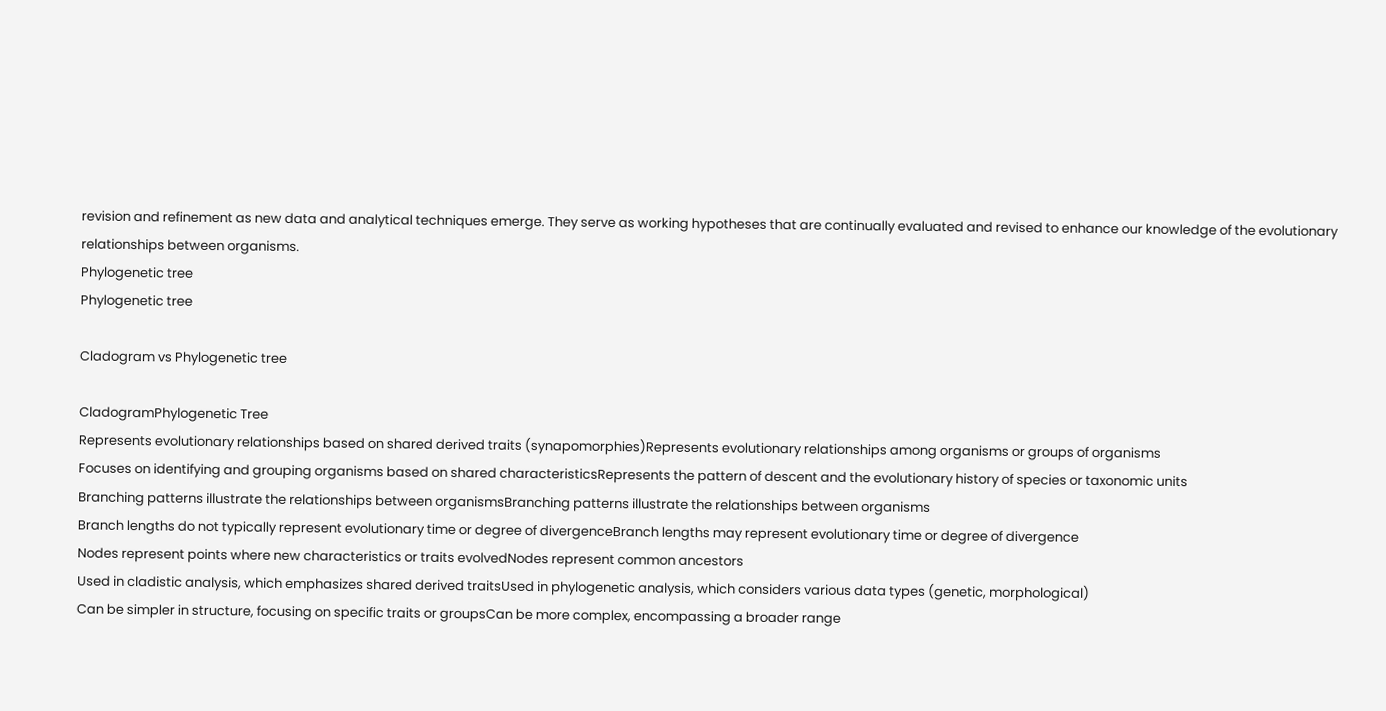revision and refinement as new data and analytical techniques emerge. They serve as working hypotheses that are continually evaluated and revised to enhance our knowledge of the evolutionary relationships between organisms.
Phylogenetic tree
Phylogenetic tree

Cladogram vs Phylogenetic tree

CladogramPhylogenetic Tree
Represents evolutionary relationships based on shared derived traits (synapomorphies)Represents evolutionary relationships among organisms or groups of organisms
Focuses on identifying and grouping organisms based on shared characteristicsRepresents the pattern of descent and the evolutionary history of species or taxonomic units
Branching patterns illustrate the relationships between organismsBranching patterns illustrate the relationships between organisms
Branch lengths do not typically represent evolutionary time or degree of divergenceBranch lengths may represent evolutionary time or degree of divergence
Nodes represent points where new characteristics or traits evolvedNodes represent common ancestors
Used in cladistic analysis, which emphasizes shared derived traitsUsed in phylogenetic analysis, which considers various data types (genetic, morphological)
Can be simpler in structure, focusing on specific traits or groupsCan be more complex, encompassing a broader range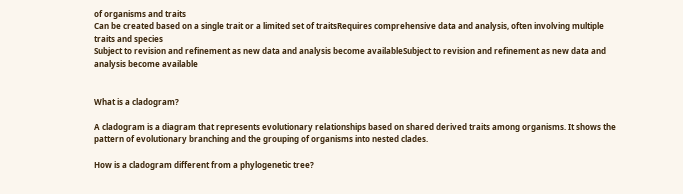of organisms and traits
Can be created based on a single trait or a limited set of traitsRequires comprehensive data and analysis, often involving multiple traits and species
Subject to revision and refinement as new data and analysis become availableSubject to revision and refinement as new data and analysis become available


What is a cladogram?

A cladogram is a diagram that represents evolutionary relationships based on shared derived traits among organisms. It shows the pattern of evolutionary branching and the grouping of organisms into nested clades.

How is a cladogram different from a phylogenetic tree?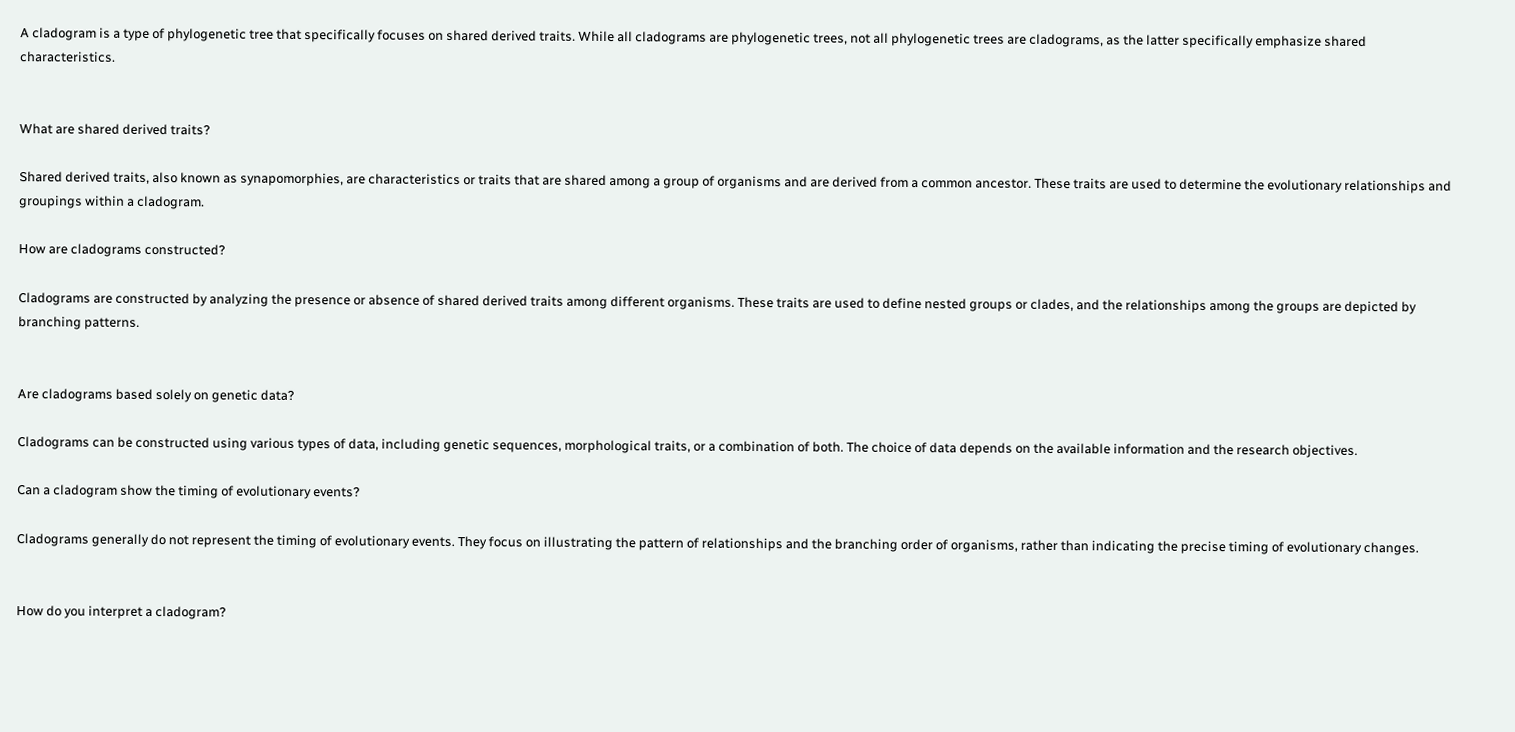A cladogram is a type of phylogenetic tree that specifically focuses on shared derived traits. While all cladograms are phylogenetic trees, not all phylogenetic trees are cladograms, as the latter specifically emphasize shared characteristics.


What are shared derived traits?

Shared derived traits, also known as synapomorphies, are characteristics or traits that are shared among a group of organisms and are derived from a common ancestor. These traits are used to determine the evolutionary relationships and groupings within a cladogram.

How are cladograms constructed?

Cladograms are constructed by analyzing the presence or absence of shared derived traits among different organisms. These traits are used to define nested groups or clades, and the relationships among the groups are depicted by branching patterns.


Are cladograms based solely on genetic data?

Cladograms can be constructed using various types of data, including genetic sequences, morphological traits, or a combination of both. The choice of data depends on the available information and the research objectives.

Can a cladogram show the timing of evolutionary events?

Cladograms generally do not represent the timing of evolutionary events. They focus on illustrating the pattern of relationships and the branching order of organisms, rather than indicating the precise timing of evolutionary changes.


How do you interpret a cladogram?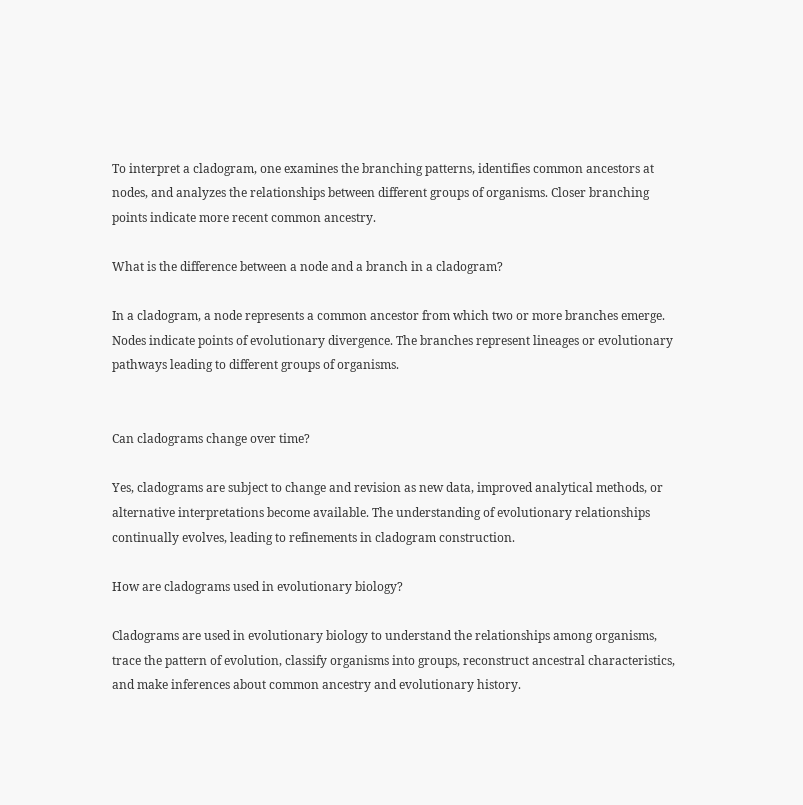To interpret a cladogram, one examines the branching patterns, identifies common ancestors at nodes, and analyzes the relationships between different groups of organisms. Closer branching points indicate more recent common ancestry.

What is the difference between a node and a branch in a cladogram?

In a cladogram, a node represents a common ancestor from which two or more branches emerge. Nodes indicate points of evolutionary divergence. The branches represent lineages or evolutionary pathways leading to different groups of organisms.


Can cladograms change over time?

Yes, cladograms are subject to change and revision as new data, improved analytical methods, or alternative interpretations become available. The understanding of evolutionary relationships continually evolves, leading to refinements in cladogram construction.

How are cladograms used in evolutionary biology?

Cladograms are used in evolutionary biology to understand the relationships among organisms, trace the pattern of evolution, classify organisms into groups, reconstruct ancestral characteristics, and make inferences about common ancestry and evolutionary history.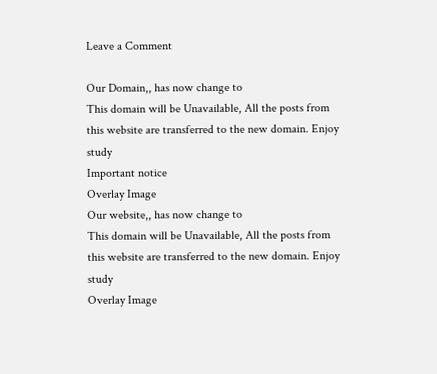Leave a Comment

Our Domain,, has now change to
This domain will be Unavailable, All the posts from this website are transferred to the new domain. Enjoy study
Important notice
Overlay Image
Our website,, has now change to
This domain will be Unavailable, All the posts from this website are transferred to the new domain. Enjoy study
Overlay Image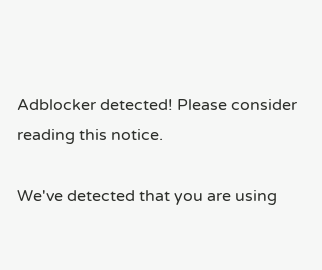Adblocker detected! Please consider reading this notice.

We've detected that you are using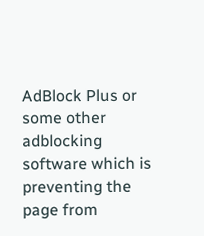AdBlock Plus or some other adblocking software which is preventing the page from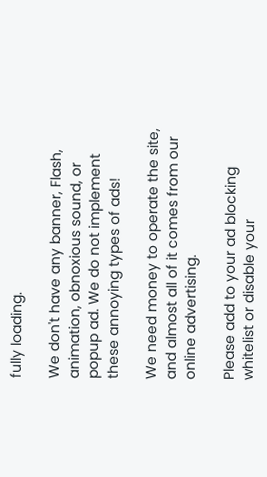fully loading.

We don't have any banner, Flash, animation, obnoxious sound, or popup ad. We do not implement these annoying types of ads!

We need money to operate the site, and almost all of it comes from our online advertising.

Please add to your ad blocking whitelist or disable your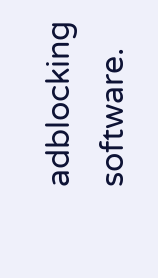adblocking software.